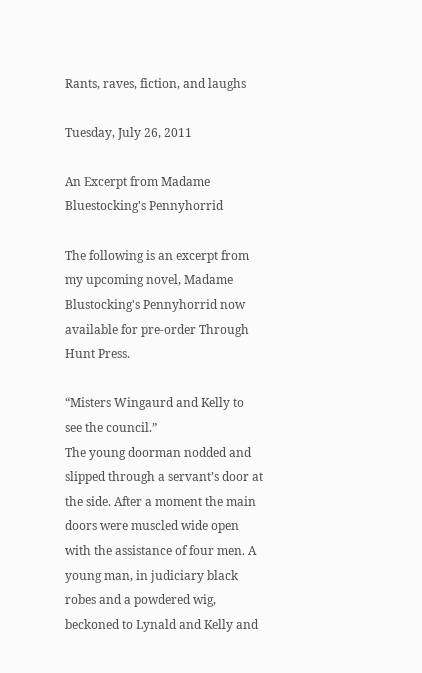Rants, raves, fiction, and laughs

Tuesday, July 26, 2011

An Excerpt from Madame Bluestocking's Pennyhorrid

The following is an excerpt from my upcoming novel, Madame Blustocking's Pennyhorrid now available for pre-order Through Hunt Press.

“Misters Wingaurd and Kelly to see the council.”
The young doorman nodded and slipped through a servant’s door at the side. After a moment the main doors were muscled wide open with the assistance of four men. A young man, in judiciary black robes and a powdered wig, beckoned to Lynald and Kelly and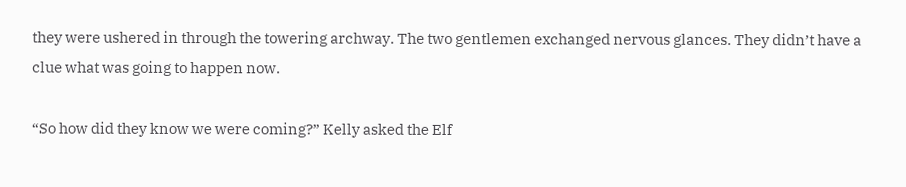they were ushered in through the towering archway. The two gentlemen exchanged nervous glances. They didn’t have a clue what was going to happen now.

“So how did they know we were coming?” Kelly asked the Elf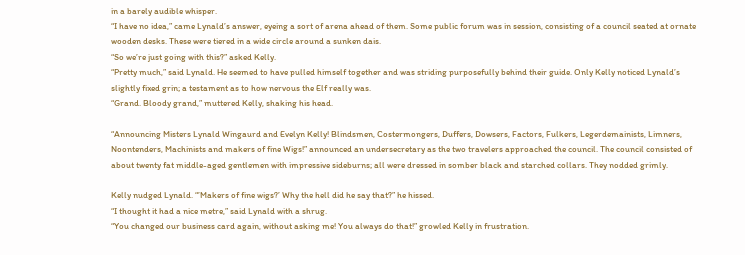in a barely audible whisper.
“I have no idea,” came Lynald’s answer, eyeing a sort of arena ahead of them. Some public forum was in session, consisting of a council seated at ornate wooden desks. These were tiered in a wide circle around a sunken dais.
“So we’re just going with this?” asked Kelly.
“Pretty much,” said Lynald. He seemed to have pulled himself together and was striding purposefully behind their guide. Only Kelly noticed Lynald’s slightly fixed grin; a testament as to how nervous the Elf really was.
“Grand. Bloody grand,” muttered Kelly, shaking his head.

“Announcing Misters Lynald Wingaurd and Evelyn Kelly! Blindsmen, Costermongers, Duffers, Dowsers, Factors, Fulkers, Legerdemainists, Limners, Noontenders, Machinists and makers of fine Wigs!” announced an undersecretary as the two travelers approached the council. The council consisted of about twenty fat middle-aged gentlemen with impressive sideburns; all were dressed in somber black and starched collars. They nodded grimly.

Kelly nudged Lynald. “’Makers of fine wigs?’ Why the hell did he say that?” he hissed.
“I thought it had a nice metre,” said Lynald with a shrug.
“You changed our business card again, without asking me! You always do that!” growled Kelly in frustration.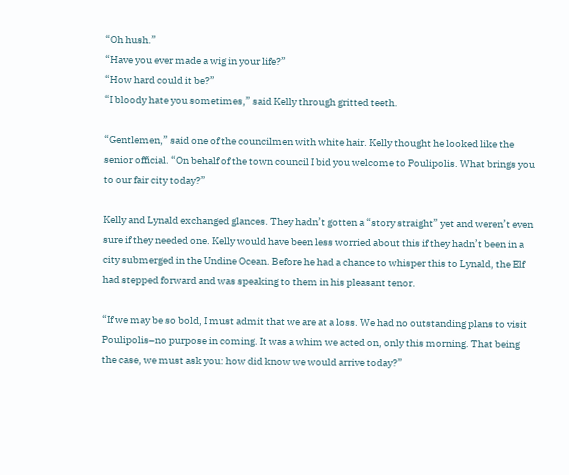“Oh hush.”
“Have you ever made a wig in your life?”
“How hard could it be?”
“I bloody hate you sometimes,” said Kelly through gritted teeth.

“Gentlemen,” said one of the councilmen with white hair. Kelly thought he looked like the senior official. “On behalf of the town council I bid you welcome to Poulipolis. What brings you to our fair city today?”

Kelly and Lynald exchanged glances. They hadn’t gotten a “story straight” yet and weren’t even sure if they needed one. Kelly would have been less worried about this if they hadn’t been in a city submerged in the Undine Ocean. Before he had a chance to whisper this to Lynald, the Elf had stepped forward and was speaking to them in his pleasant tenor.

“If we may be so bold, I must admit that we are at a loss. We had no outstanding plans to visit Poulipolis–no purpose in coming. It was a whim we acted on, only this morning. That being the case, we must ask you: how did know we would arrive today?”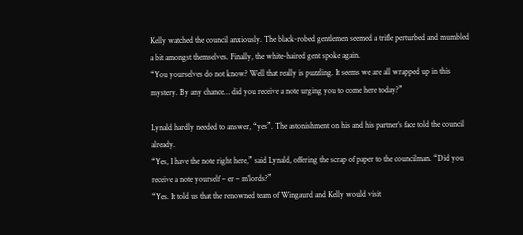Kelly watched the council anxiously. The black-robed gentlemen seemed a trifle perturbed and mumbled a bit amongst themselves. Finally, the white-haired gent spoke again.
“You yourselves do not know? Well that really is puzzling. It seems we are all wrapped up in this mystery. By any chance… did you receive a note urging you to come here today?”

Lynald hardly needed to answer, “yes”. The astonishment on his and his partner’s face told the council already.
“Yes, I have the note right here,” said Lynald, offering the scrap of paper to the councilman. “Did you receive a note yourself – er – m’lords?”
“Yes. It told us that the renowned team of Wingaurd and Kelly would visit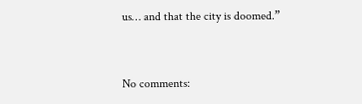us… and that the city is doomed.”


No comments: